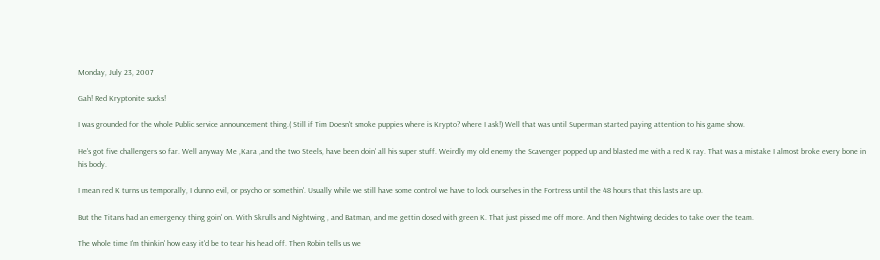Monday, July 23, 2007

Gah! Red Kryptonite sucks!

I was grounded for the whole Public service announcement thing.( Still if Tim Doesn't smoke puppies where is Krypto? where I ask!) Well that was until Superman started paying attention to his game show.

He's got five challengers so far. Well anyway Me ,Kara ,and the two Steels, have been doin' all his super stuff. Weirdly my old enemy the Scavenger popped up and blasted me with a red K ray. That was a mistake I almost broke every bone in his body.

I mean red K turns us temporally, I dunno evil, or psycho or somethin'. Usually while we still have some control we have to lock ourselves in the Fortress until the 48 hours that this lasts are up.

But the Titans had an emergency thing goin' on. With Skrulls and Nightwing , and Batman, and me gettin dosed with green K. That just pissed me off more. And then Nightwing decides to take over the team.

The whole time I'm thinkin' how easy it'd be to tear his head off. Then Robin tells us we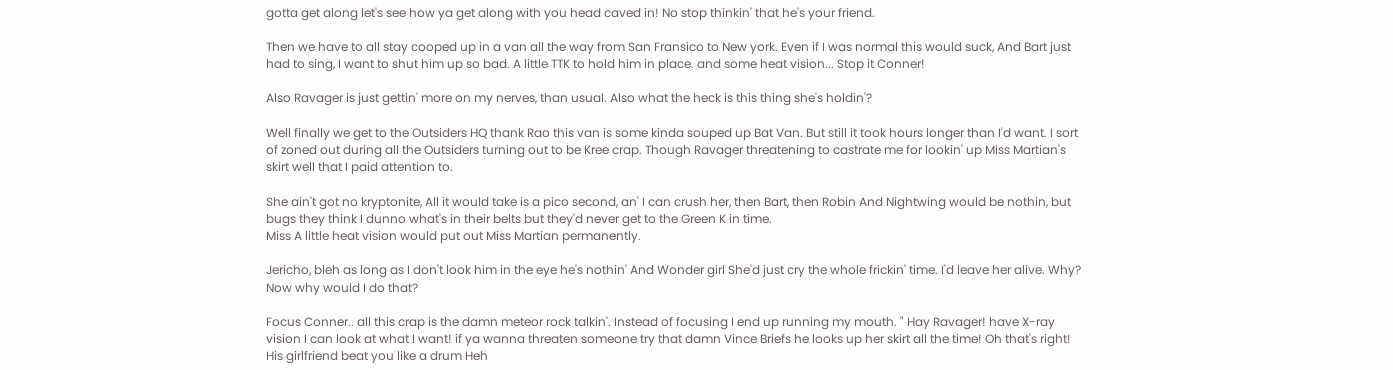gotta get along let's see how ya get along with you head caved in! No stop thinkin' that he's your friend.

Then we have to all stay cooped up in a van all the way from San Fransico to New york. Even if I was normal this would suck, And Bart just had to sing, I want to shut him up so bad. A little TTK to hold him in place. and some heat vision... Stop it Conner!

Also Ravager is just gettin' more on my nerves, than usual. Also what the heck is this thing she's holdin'?

Well finally we get to the Outsiders HQ thank Rao this van is some kinda souped up Bat Van. But still it took hours longer than I'd want. I sort of zoned out during all the Outsiders turning out to be Kree crap. Though Ravager threatening to castrate me for lookin' up Miss Martian's skirt well that I paid attention to.

She ain't got no kryptonite, All it would take is a pico second, an' I can crush her, then Bart, then Robin And Nightwing would be nothin, but bugs they think I dunno what's in their belts but they'd never get to the Green K in time.
Miss A little heat vision would put out Miss Martian permanently.

Jericho, bleh as long as I don't look him in the eye he's nothin' And Wonder girl She'd just cry the whole frickin' time. I'd leave her alive. Why? Now why would I do that?

Focus Conner.. all this crap is the damn meteor rock talkin'. Instead of focusing I end up running my mouth. " Hay Ravager! have X-ray vision I can look at what I want! if ya wanna threaten someone try that damn Vince Briefs he looks up her skirt all the time! Oh that's right! His girlfriend beat you like a drum Heh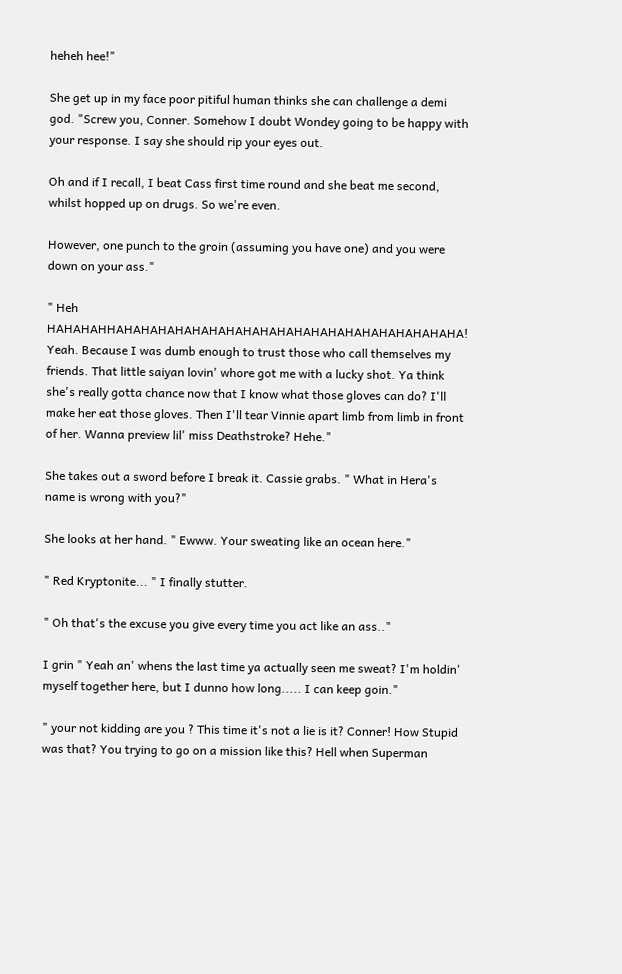heheh hee!"

She get up in my face poor pitiful human thinks she can challenge a demi god. "Screw you, Conner. Somehow I doubt Wondey going to be happy with your response. I say she should rip your eyes out.

Oh and if I recall, I beat Cass first time round and she beat me second, whilst hopped up on drugs. So we're even.

However, one punch to the groin (assuming you have one) and you were down on your ass."

" Heh HAHAHAHHAHAHAHAHAHAHAHAHAHAHAHAHAHAHAHAHAHAHAHAHA! Yeah. Because I was dumb enough to trust those who call themselves my friends. That little saiyan lovin' whore got me with a lucky shot. Ya think she's really gotta chance now that I know what those gloves can do? I'll make her eat those gloves. Then I'll tear Vinnie apart limb from limb in front of her. Wanna preview lil' miss Deathstroke? Hehe."

She takes out a sword before I break it. Cassie grabs. " What in Hera's name is wrong with you?"

She looks at her hand. " Ewww. Your sweating like an ocean here."

" Red Kryptonite... " I finally stutter.

" Oh that's the excuse you give every time you act like an ass.."

I grin " Yeah an' whens the last time ya actually seen me sweat? I'm holdin' myself together here, but I dunno how long..... I can keep goin."

" your not kidding are you ? This time it's not a lie is it? Conner! How Stupid was that? You trying to go on a mission like this? Hell when Superman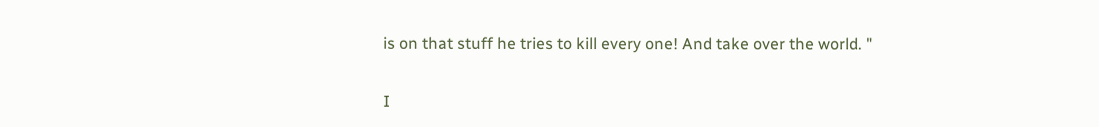is on that stuff he tries to kill every one! And take over the world. "

I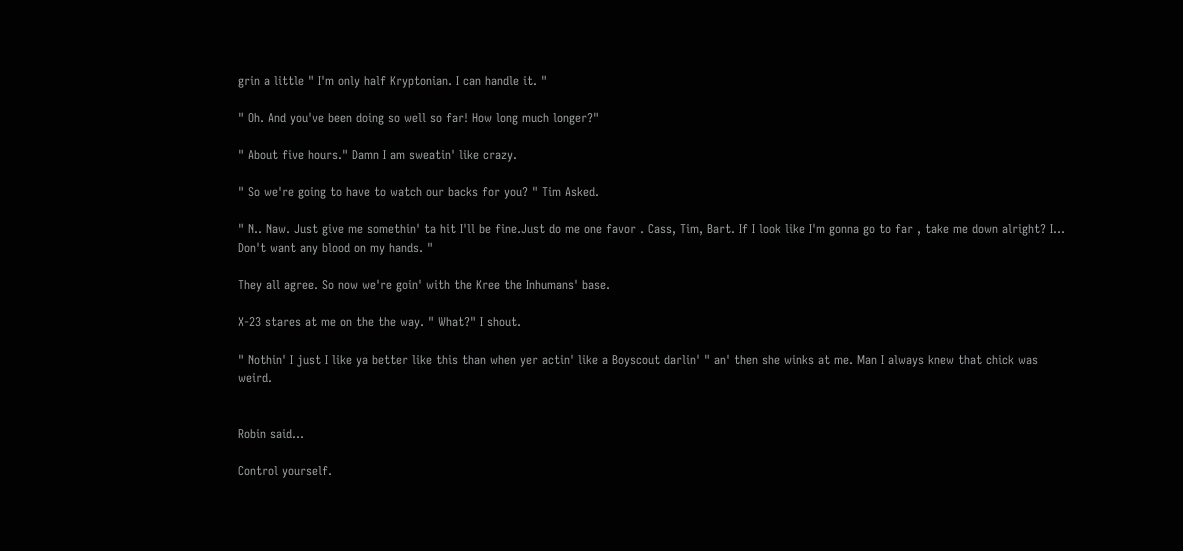grin a little " I'm only half Kryptonian. I can handle it. "

" Oh. And you've been doing so well so far! How long much longer?"

" About five hours." Damn I am sweatin' like crazy.

" So we're going to have to watch our backs for you? " Tim Asked.

" N.. Naw. Just give me somethin' ta hit I'll be fine.Just do me one favor . Cass, Tim, Bart. If I look like I'm gonna go to far , take me down alright? I... Don't want any blood on my hands. "

They all agree. So now we're goin' with the Kree the Inhumans' base.

X-23 stares at me on the the way. " What?" I shout.

" Nothin' I just I like ya better like this than when yer actin' like a Boyscout darlin' " an' then she winks at me. Man I always knew that chick was weird.


Robin said...

Control yourself.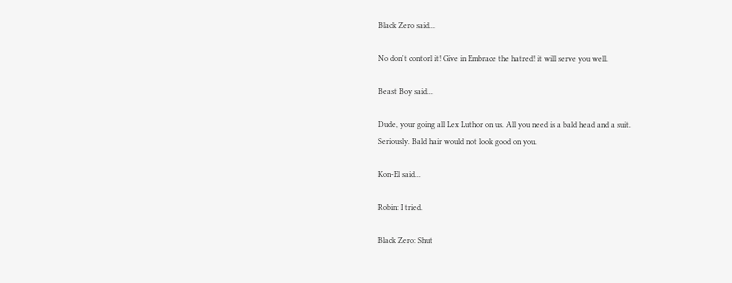Black Zero said...

No don't contorl it! Give in Embrace the hatred! it will serve you well.

Beast Boy said...

Dude, your going all Lex Luthor on us. All you need is a bald head and a suit.
Seriously. Bald hair would not look good on you.

Kon-El said...

Robin: I tried.

Black Zero: Shut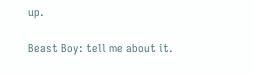up.

Beast Boy: tell me about it.